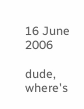16 June 2006

dude, where's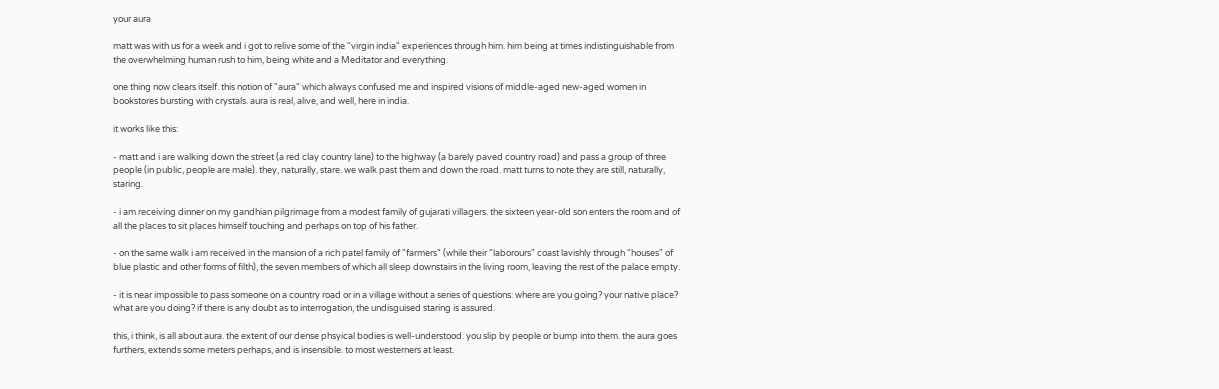your aura

matt was with us for a week and i got to relive some of the "virgin india" experiences through him. him being at times indistinguishable from the overwhelming human rush to him, being white and a Meditator and everything.

one thing now clears itself. this notion of "aura" which always confused me and inspired visions of middle-aged new-aged women in bookstores bursting with crystals. aura is real, alive, and well, here in india.

it works like this:

- matt and i are walking down the street (a red clay country lane) to the highway (a barely paved country road) and pass a group of three people (in public, people are male). they, naturally, stare. we walk past them and down the road. matt turns to note they are still, naturally, staring.

- i am receiving dinner on my gandhian pilgrimage from a modest family of gujarati villagers. the sixteen year-old son enters the room and of all the places to sit places himself touching and perhaps on top of his father.

- on the same walk i am received in the mansion of a rich patel family of "farmers" (while their "laborours" coast lavishly through "houses" of blue plastic and other forms of filth), the seven members of which all sleep downstairs in the living room, leaving the rest of the palace empty.

- it is near impossible to pass someone on a country road or in a village without a series of questions: where are you going? your native place? what are you doing? if there is any doubt as to interrogation, the undisguised staring is assured.

this, i think, is all about aura. the extent of our dense phsyical bodies is well-understood. you slip by people or bump into them. the aura goes furthers, extends some meters perhaps, and is insensible. to most westerners at least.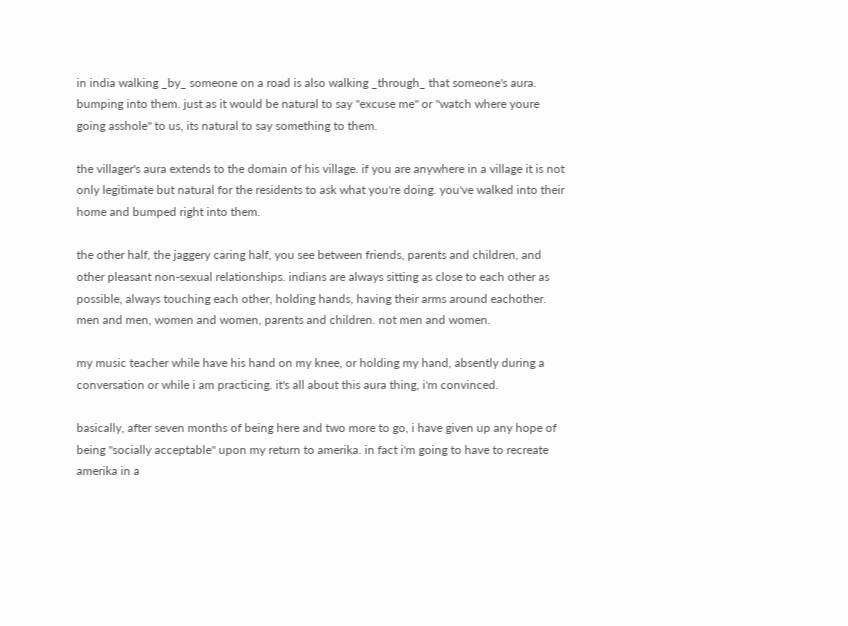in india walking _by_ someone on a road is also walking _through_ that someone's aura. bumping into them. just as it would be natural to say "excuse me" or "watch where youre going asshole" to us, its natural to say something to them.

the villager's aura extends to the domain of his village. if you are anywhere in a village it is not only legitimate but natural for the residents to ask what you're doing. you've walked into their home and bumped right into them.

the other half, the jaggery caring half, you see between friends, parents and children, and other pleasant non-sexual relationships. indians are always sitting as close to each other as possible, always touching each other, holding hands, having their arms around eachother. men and men, women and women, parents and children. not men and women.

my music teacher while have his hand on my knee, or holding my hand, absently during a conversation or while i am practicing. it's all about this aura thing, i'm convinced.

basically, after seven months of being here and two more to go, i have given up any hope of being "socially acceptable" upon my return to amerika. in fact i'm going to have to recreate amerika in a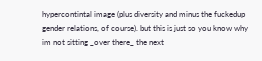hypercontintal image (plus diversity and minus the fuckedup gender relations, of course). but this is just so you know why im not sitting _over there_ the next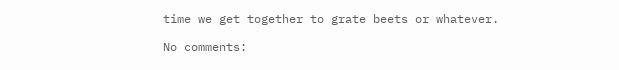time we get together to grate beets or whatever.

No comments: